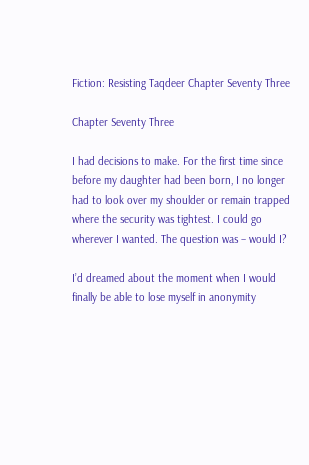Fiction: Resisting Taqdeer Chapter Seventy Three

Chapter Seventy Three

I had decisions to make. For the first time since before my daughter had been born, I no longer had to look over my shoulder or remain trapped where the security was tightest. I could go wherever I wanted. The question was – would I?

I’d dreamed about the moment when I would finally be able to lose myself in anonymity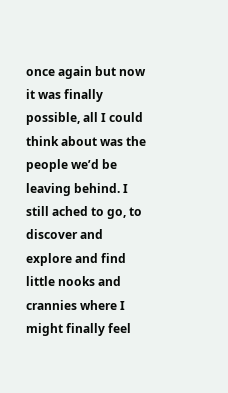once again but now it was finally possible, all I could think about was the people we’d be leaving behind. I still ached to go, to discover and explore and find little nooks and crannies where I might finally feel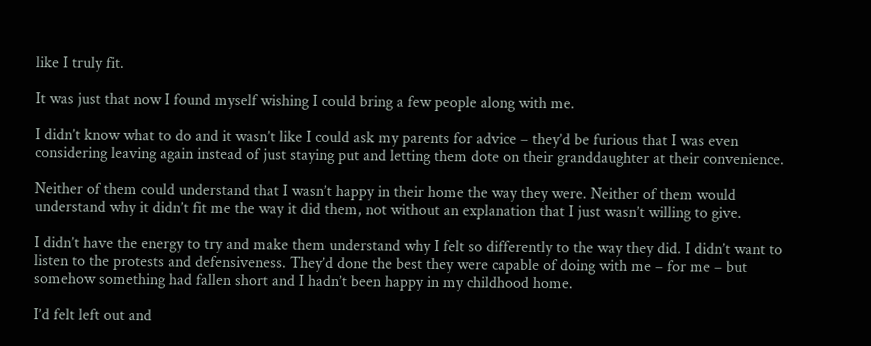like I truly fit.

It was just that now I found myself wishing I could bring a few people along with me.

I didn’t know what to do and it wasn’t like I could ask my parents for advice – they’d be furious that I was even considering leaving again instead of just staying put and letting them dote on their granddaughter at their convenience.

Neither of them could understand that I wasn’t happy in their home the way they were. Neither of them would understand why it didn’t fit me the way it did them, not without an explanation that I just wasn’t willing to give.

I didn’t have the energy to try and make them understand why I felt so differently to the way they did. I didn’t want to listen to the protests and defensiveness. They’d done the best they were capable of doing with me – for me – but somehow something had fallen short and I hadn’t been happy in my childhood home.

I’d felt left out and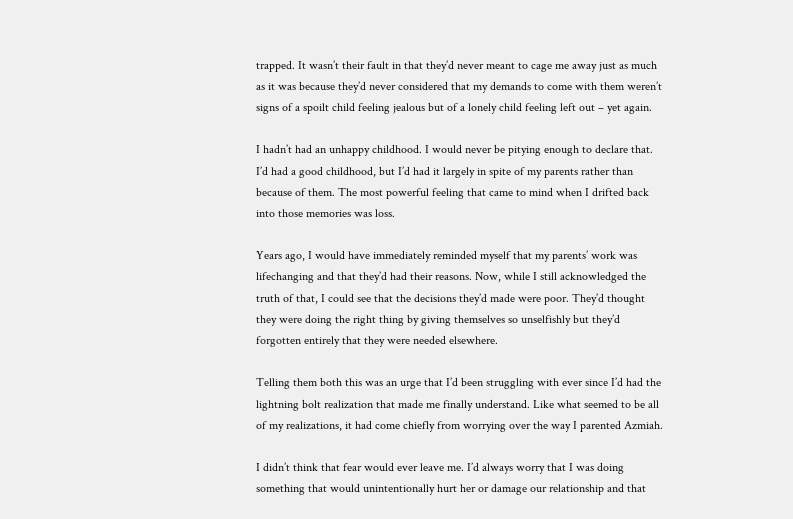trapped. It wasn’t their fault in that they’d never meant to cage me away just as much as it was because they’d never considered that my demands to come with them weren’t signs of a spoilt child feeling jealous but of a lonely child feeling left out – yet again.

I hadn’t had an unhappy childhood. I would never be pitying enough to declare that. I’d had a good childhood, but I’d had it largely in spite of my parents rather than because of them. The most powerful feeling that came to mind when I drifted back into those memories was loss.

Years ago, I would have immediately reminded myself that my parents’ work was lifechanging and that they’d had their reasons. Now, while I still acknowledged the truth of that, I could see that the decisions they’d made were poor. They’d thought they were doing the right thing by giving themselves so unselfishly but they’d forgotten entirely that they were needed elsewhere.

Telling them both this was an urge that I’d been struggling with ever since I’d had the lightning bolt realization that made me finally understand. Like what seemed to be all of my realizations, it had come chiefly from worrying over the way I parented Azmiah.

I didn’t think that fear would ever leave me. I’d always worry that I was doing something that would unintentionally hurt her or damage our relationship and that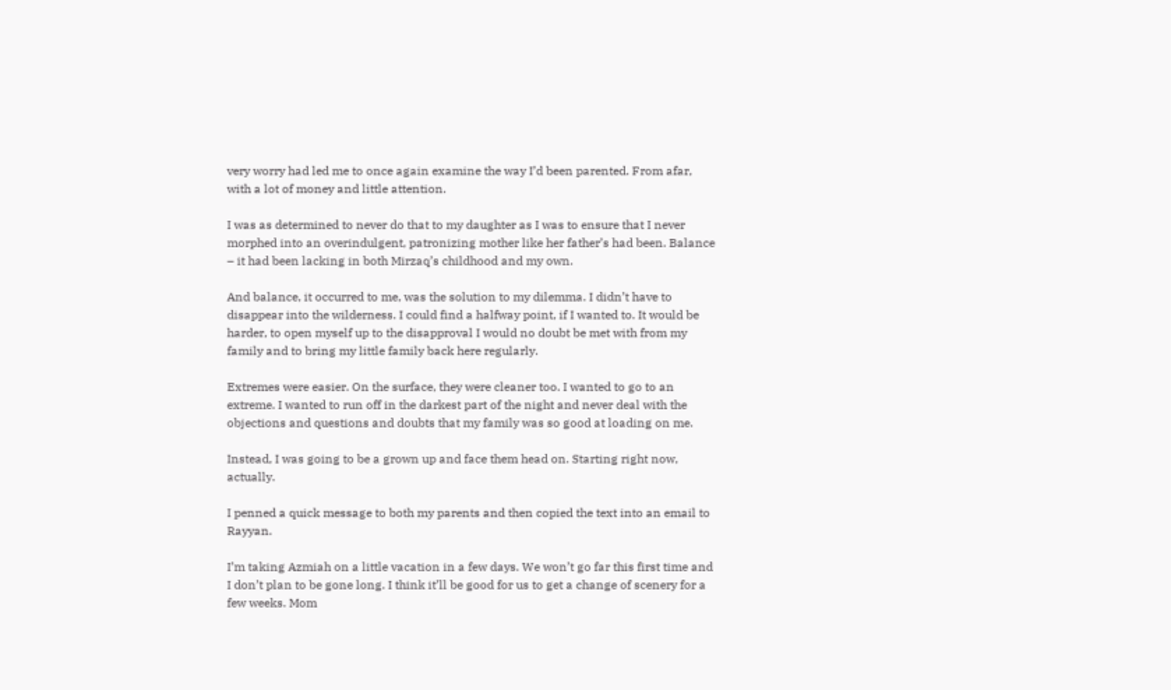very worry had led me to once again examine the way I’d been parented. From afar, with a lot of money and little attention.

I was as determined to never do that to my daughter as I was to ensure that I never morphed into an overindulgent, patronizing mother like her father’s had been. Balance – it had been lacking in both Mirzaq’s childhood and my own.

And balance, it occurred to me, was the solution to my dilemma. I didn’t have to disappear into the wilderness. I could find a halfway point, if I wanted to. It would be harder, to open myself up to the disapproval I would no doubt be met with from my family and to bring my little family back here regularly.

Extremes were easier. On the surface, they were cleaner too. I wanted to go to an extreme. I wanted to run off in the darkest part of the night and never deal with the objections and questions and doubts that my family was so good at loading on me.

Instead, I was going to be a grown up and face them head on. Starting right now, actually.

I penned a quick message to both my parents and then copied the text into an email to Rayyan.

I’m taking Azmiah on a little vacation in a few days. We won’t go far this first time and I don’t plan to be gone long. I think it’ll be good for us to get a change of scenery for a few weeks. Mom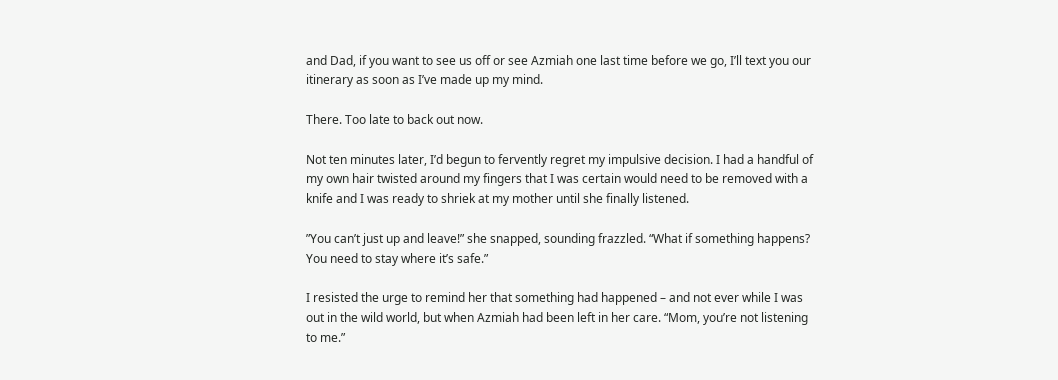and Dad, if you want to see us off or see Azmiah one last time before we go, I’ll text you our itinerary as soon as I’ve made up my mind.

There. Too late to back out now.

Not ten minutes later, I’d begun to fervently regret my impulsive decision. I had a handful of my own hair twisted around my fingers that I was certain would need to be removed with a knife and I was ready to shriek at my mother until she finally listened.

”You can’t just up and leave!” she snapped, sounding frazzled. “What if something happens? You need to stay where it’s safe.”

I resisted the urge to remind her that something had happened – and not ever while I was out in the wild world, but when Azmiah had been left in her care. “Mom, you’re not listening to me.”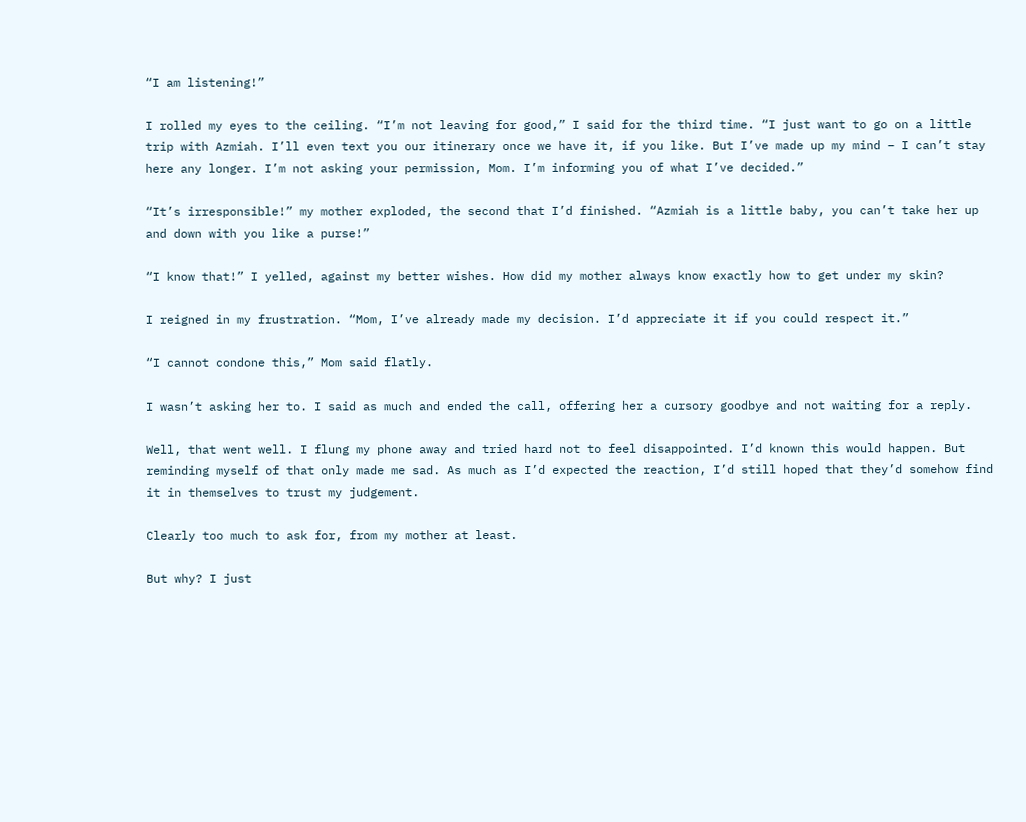“I am listening!”

I rolled my eyes to the ceiling. “I’m not leaving for good,” I said for the third time. “I just want to go on a little trip with Azmiah. I’ll even text you our itinerary once we have it, if you like. But I’ve made up my mind – I can’t stay here any longer. I’m not asking your permission, Mom. I’m informing you of what I’ve decided.”

“It’s irresponsible!” my mother exploded, the second that I’d finished. “Azmiah is a little baby, you can’t take her up and down with you like a purse!”

“I know that!” I yelled, against my better wishes. How did my mother always know exactly how to get under my skin?

I reigned in my frustration. “Mom, I’ve already made my decision. I’d appreciate it if you could respect it.”

“I cannot condone this,” Mom said flatly.

I wasn’t asking her to. I said as much and ended the call, offering her a cursory goodbye and not waiting for a reply.

Well, that went well. I flung my phone away and tried hard not to feel disappointed. I’d known this would happen. But reminding myself of that only made me sad. As much as I’d expected the reaction, I’d still hoped that they’d somehow find it in themselves to trust my judgement.

Clearly too much to ask for, from my mother at least.

But why? I just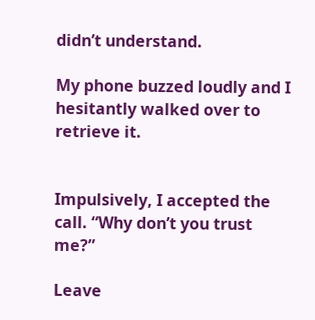didn’t understand.

My phone buzzed loudly and I hesitantly walked over to retrieve it.


Impulsively, I accepted the call. “Why don’t you trust me?”

Leave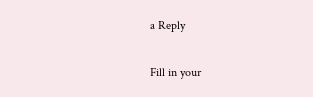a Reply

Fill in your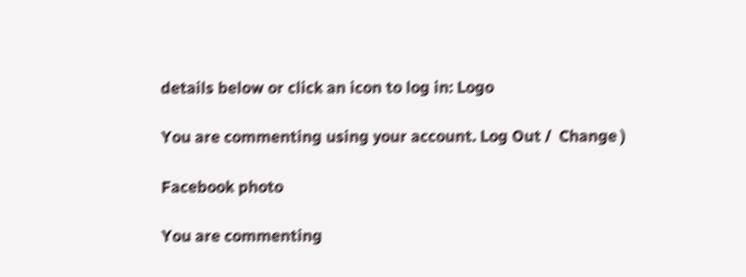details below or click an icon to log in: Logo

You are commenting using your account. Log Out /  Change )

Facebook photo

You are commenting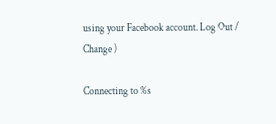using your Facebook account. Log Out /  Change )

Connecting to %s